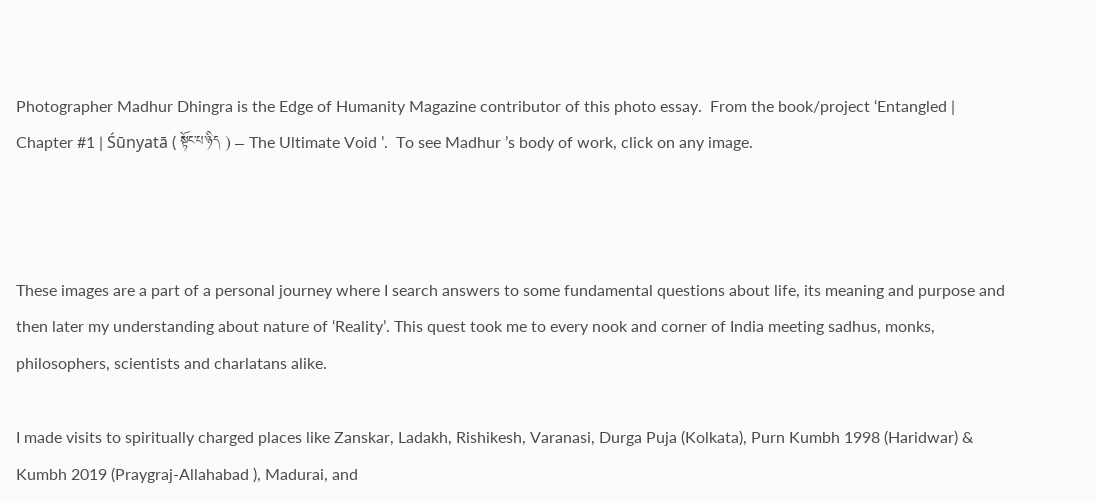Photographer Madhur Dhingra is the Edge of Humanity Magazine contributor of this photo essay.  From the book/project ‘Entangled | Chapter #1 | Śūnyatā ( སྟོང་པ་ཉིད ) – The Ultimate Void ’.  To see Madhur ’s body of work, click on any image.



These images are a part of a personal journey where I search answers to some fundamental questions about life, its meaning and purpose and then later my understanding about nature of ‘Reality’. This quest took me to every nook and corner of India meeting sadhus, monks, philosophers, scientists and charlatans alike.

I made visits to spiritually charged places like Zanskar, Ladakh, Rishikesh, Varanasi, Durga Puja (Kolkata), Purn Kumbh 1998 (Haridwar) & Kumbh 2019 (Praygraj-Allahabad ), Madurai, and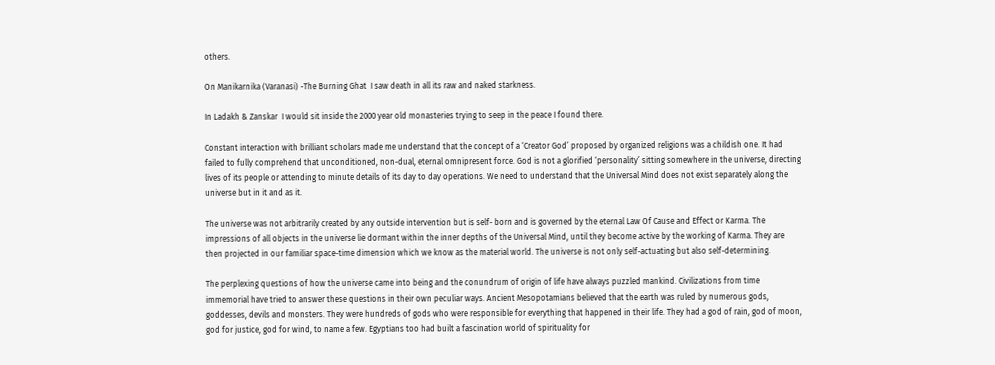others.

On Manikarnika (Varanasi) -The Burning Ghat  I saw death in all its raw and naked starkness.

In Ladakh & Zanskar  I would sit inside the 2000 year old monasteries trying to seep in the peace I found there.

Constant interaction with brilliant scholars made me understand that the concept of a ‘Creator God’ proposed by organized religions was a childish one. It had failed to fully comprehend that unconditioned, non-dual, eternal omnipresent force. God is not a glorified ‘personality’ sitting somewhere in the universe, directing lives of its people or attending to minute details of its day to day operations. We need to understand that the Universal Mind does not exist separately along the universe but in it and as it.

The universe was not arbitrarily created by any outside intervention but is self- born and is governed by the eternal Law Of Cause and Effect or Karma. The impressions of all objects in the universe lie dormant within the inner depths of the Universal Mind, until they become active by the working of Karma. They are then projected in our familiar space-time dimension which we know as the material world. The universe is not only self-actuating but also self-determining.

The perplexing questions of how the universe came into being and the conundrum of origin of life have always puzzled mankind. Civilizations from time immemorial have tried to answer these questions in their own peculiar ways. Ancient Mesopotamians believed that the earth was ruled by numerous gods, goddesses, devils and monsters. They were hundreds of gods who were responsible for everything that happened in their life. They had a god of rain, god of moon, god for justice, god for wind, to name a few. Egyptians too had built a fascination world of spirituality for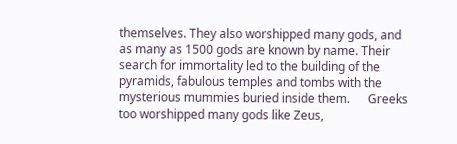themselves. They also worshipped many gods, and as many as 1500 gods are known by name. Their search for immortality led to the building of the pyramids, fabulous temples and tombs with the mysterious mummies buried inside them.      Greeks too worshipped many gods like Zeus,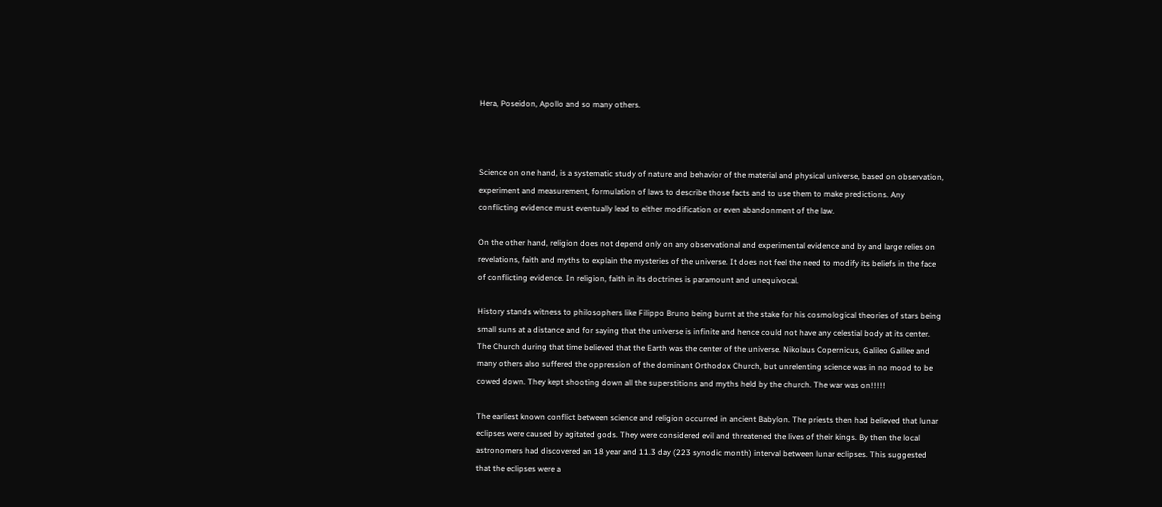Hera, Poseidon, Apollo and so many others.



Science on one hand, is a systematic study of nature and behavior of the material and physical universe, based on observation, experiment and measurement, formulation of laws to describe those facts and to use them to make predictions. Any conflicting evidence must eventually lead to either modification or even abandonment of the law.

On the other hand, religion does not depend only on any observational and experimental evidence and by and large relies on revelations, faith and myths to explain the mysteries of the universe. It does not feel the need to modify its beliefs in the face of conflicting evidence. In religion, faith in its doctrines is paramount and unequivocal.

History stands witness to philosophers like Filippo Bruno being burnt at the stake for his cosmological theories of stars being small suns at a distance and for saying that the universe is infinite and hence could not have any celestial body at its center. The Church during that time believed that the Earth was the center of the universe. Nikolaus Copernicus, Galileo Galilee and many others also suffered the oppression of the dominant Orthodox Church, but unrelenting science was in no mood to be cowed down. They kept shooting down all the superstitions and myths held by the church. The war was on!!!!!

The earliest known conflict between science and religion occurred in ancient Babylon. The priests then had believed that lunar eclipses were caused by agitated gods. They were considered evil and threatened the lives of their kings. By then the local astronomers had discovered an 18 year and 11.3 day (223 synodic month) interval between lunar eclipses. This suggested that the eclipses were a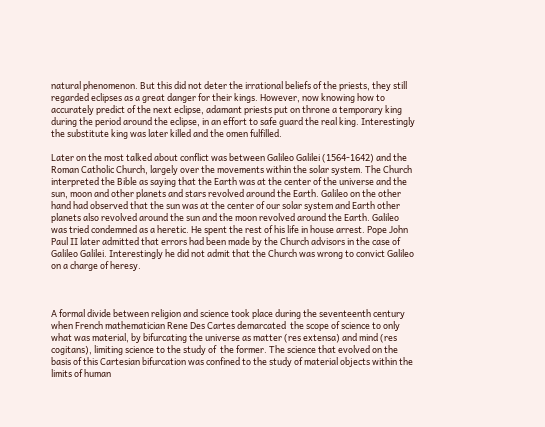natural phenomenon. But this did not deter the irrational beliefs of the priests, they still regarded eclipses as a great danger for their kings. However, now knowing how to accurately predict of the next eclipse, adamant priests put on throne a temporary king during the period around the eclipse, in an effort to safe guard the real king. Interestingly the substitute king was later killed and the omen fulfilled.

Later on the most talked about conflict was between Galileo Galilei (1564-1642) and the Roman Catholic Church, largely over the movements within the solar system. The Church interpreted the Bible as saying that the Earth was at the center of the universe and the sun, moon and other planets and stars revolved around the Earth. Galileo on the other hand had observed that the sun was at the center of our solar system and Earth other planets also revolved around the sun and the moon revolved around the Earth. Galileo was tried condemned as a heretic. He spent the rest of his life in house arrest. Pope John Paul II later admitted that errors had been made by the Church advisors in the case of Galileo Galilei. Interestingly he did not admit that the Church was wrong to convict Galileo on a charge of heresy.



A formal divide between religion and science took place during the seventeenth century when French mathematician Rene Des Cartes demarcated  the scope of science to only what was material, by bifurcating the universe as matter (res extensa) and mind (res cogitans), limiting science to the study of  the former. The science that evolved on the basis of this Cartesian bifurcation was confined to the study of material objects within the limits of human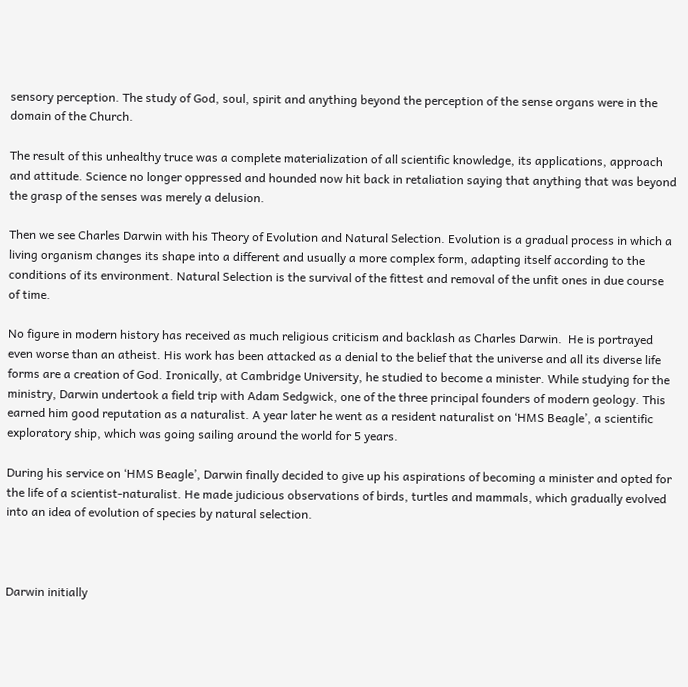sensory perception. The study of God, soul, spirit and anything beyond the perception of the sense organs were in the domain of the Church.

The result of this unhealthy truce was a complete materialization of all scientific knowledge, its applications, approach and attitude. Science no longer oppressed and hounded now hit back in retaliation saying that anything that was beyond the grasp of the senses was merely a delusion.

Then we see Charles Darwin with his Theory of Evolution and Natural Selection. Evolution is a gradual process in which a living organism changes its shape into a different and usually a more complex form, adapting itself according to the conditions of its environment. Natural Selection is the survival of the fittest and removal of the unfit ones in due course of time.

No figure in modern history has received as much religious criticism and backlash as Charles Darwin.  He is portrayed even worse than an atheist. His work has been attacked as a denial to the belief that the universe and all its diverse life forms are a creation of God. Ironically, at Cambridge University, he studied to become a minister. While studying for the ministry, Darwin undertook a field trip with Adam Sedgwick, one of the three principal founders of modern geology. This earned him good reputation as a naturalist. A year later he went as a resident naturalist on ‘HMS Beagle’, a scientific exploratory ship, which was going sailing around the world for 5 years.

During his service on ‘HMS Beagle’, Darwin finally decided to give up his aspirations of becoming a minister and opted for the life of a scientist-naturalist. He made judicious observations of birds, turtles and mammals, which gradually evolved into an idea of evolution of species by natural selection.



Darwin initially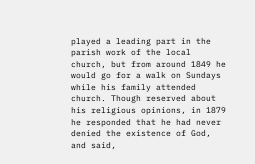played a leading part in the parish work of the local church, but from around 1849 he would go for a walk on Sundays while his family attended church. Though reserved about his religious opinions, in 1879 he responded that he had never denied the existence of God, and said,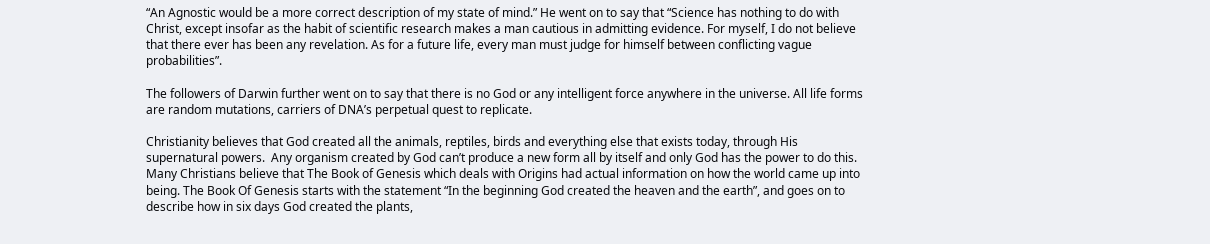“An Agnostic would be a more correct description of my state of mind.” He went on to say that “Science has nothing to do with Christ, except insofar as the habit of scientific research makes a man cautious in admitting evidence. For myself, I do not believe that there ever has been any revelation. As for a future life, every man must judge for himself between conflicting vague probabilities”.

The followers of Darwin further went on to say that there is no God or any intelligent force anywhere in the universe. All life forms are random mutations, carriers of DNA’s perpetual quest to replicate.

Christianity believes that God created all the animals, reptiles, birds and everything else that exists today, through His supernatural powers.  Any organism created by God can’t produce a new form all by itself and only God has the power to do this. Many Christians believe that The Book of Genesis which deals with Origins had actual information on how the world came up into being. The Book Of Genesis starts with the statement “In the beginning God created the heaven and the earth”, and goes on to describe how in six days God created the plants,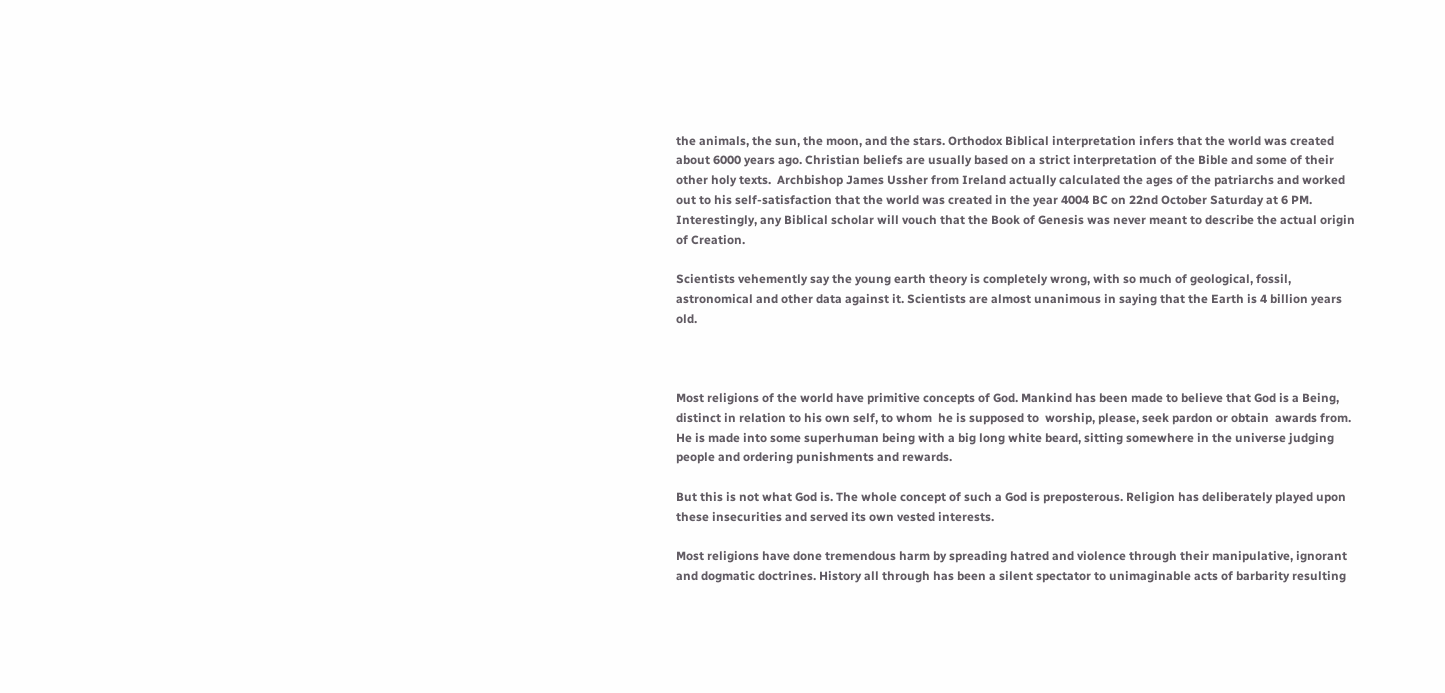the animals, the sun, the moon, and the stars. Orthodox Biblical interpretation infers that the world was created about 6000 years ago. Christian beliefs are usually based on a strict interpretation of the Bible and some of their other holy texts.  Archbishop James Ussher from Ireland actually calculated the ages of the patriarchs and worked out to his self-satisfaction that the world was created in the year 4004 BC on 22nd October Saturday at 6 PM.  Interestingly, any Biblical scholar will vouch that the Book of Genesis was never meant to describe the actual origin of Creation.

Scientists vehemently say the young earth theory is completely wrong, with so much of geological, fossil, astronomical and other data against it. Scientists are almost unanimous in saying that the Earth is 4 billion years old.



Most religions of the world have primitive concepts of God. Mankind has been made to believe that God is a Being, distinct in relation to his own self, to whom  he is supposed to  worship, please, seek pardon or obtain  awards from. He is made into some superhuman being with a big long white beard, sitting somewhere in the universe judging people and ordering punishments and rewards.

But this is not what God is. The whole concept of such a God is preposterous. Religion has deliberately played upon these insecurities and served its own vested interests.

Most religions have done tremendous harm by spreading hatred and violence through their manipulative, ignorant and dogmatic doctrines. History all through has been a silent spectator to unimaginable acts of barbarity resulting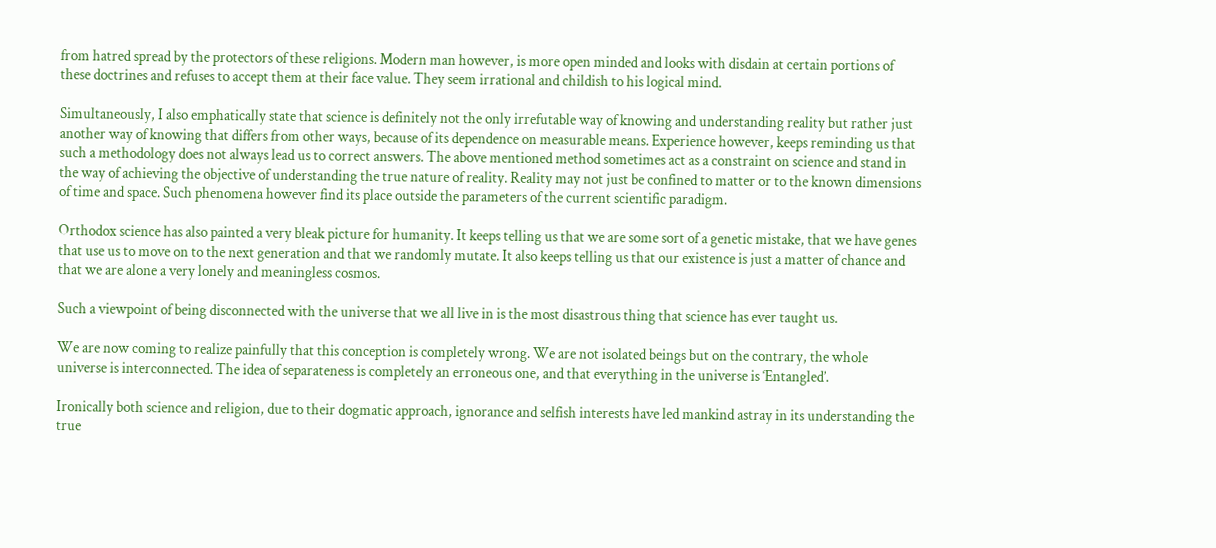from hatred spread by the protectors of these religions. Modern man however, is more open minded and looks with disdain at certain portions of these doctrines and refuses to accept them at their face value. They seem irrational and childish to his logical mind.

Simultaneously, I also emphatically state that science is definitely not the only irrefutable way of knowing and understanding reality but rather just another way of knowing that differs from other ways, because of its dependence on measurable means. Experience however, keeps reminding us that such a methodology does not always lead us to correct answers. The above mentioned method sometimes act as a constraint on science and stand in the way of achieving the objective of understanding the true nature of reality. Reality may not just be confined to matter or to the known dimensions of time and space. Such phenomena however find its place outside the parameters of the current scientific paradigm.

Orthodox science has also painted a very bleak picture for humanity. It keeps telling us that we are some sort of a genetic mistake, that we have genes that use us to move on to the next generation and that we randomly mutate. It also keeps telling us that our existence is just a matter of chance and that we are alone a very lonely and meaningless cosmos.

Such a viewpoint of being disconnected with the universe that we all live in is the most disastrous thing that science has ever taught us.

We are now coming to realize painfully that this conception is completely wrong. We are not isolated beings but on the contrary, the whole universe is interconnected. The idea of separateness is completely an erroneous one, and that everything in the universe is ‘Entangled’.

Ironically both science and religion, due to their dogmatic approach, ignorance and selfish interests have led mankind astray in its understanding the true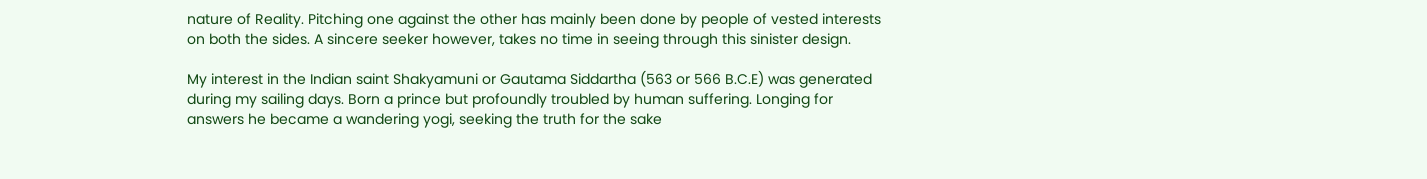nature of Reality. Pitching one against the other has mainly been done by people of vested interests on both the sides. A sincere seeker however, takes no time in seeing through this sinister design.

My interest in the Indian saint Shakyamuni or Gautama Siddartha (563 or 566 B.C.E) was generated during my sailing days. Born a prince but profoundly troubled by human suffering. Longing for answers he became a wandering yogi, seeking the truth for the sake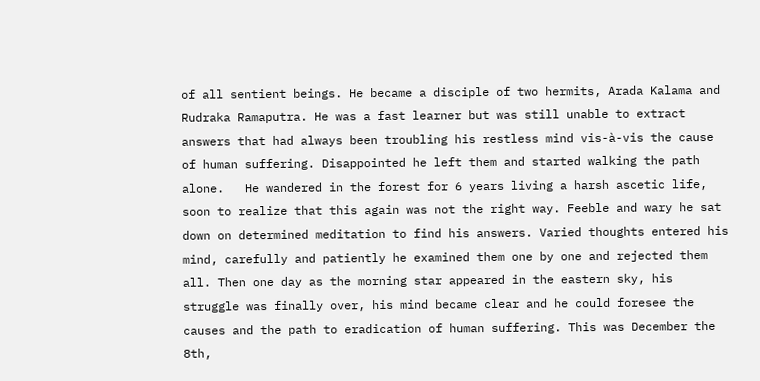of all sentient beings. He became a disciple of two hermits, Arada Kalama and Rudraka Ramaputra. He was a fast learner but was still unable to extract answers that had always been troubling his restless mind vis-à-vis the cause of human suffering. Disappointed he left them and started walking the path alone.   He wandered in the forest for 6 years living a harsh ascetic life, soon to realize that this again was not the right way. Feeble and wary he sat down on determined meditation to find his answers. Varied thoughts entered his mind, carefully and patiently he examined them one by one and rejected them all. Then one day as the morning star appeared in the eastern sky, his struggle was finally over, his mind became clear and he could foresee the causes and the path to eradication of human suffering. This was December the 8th,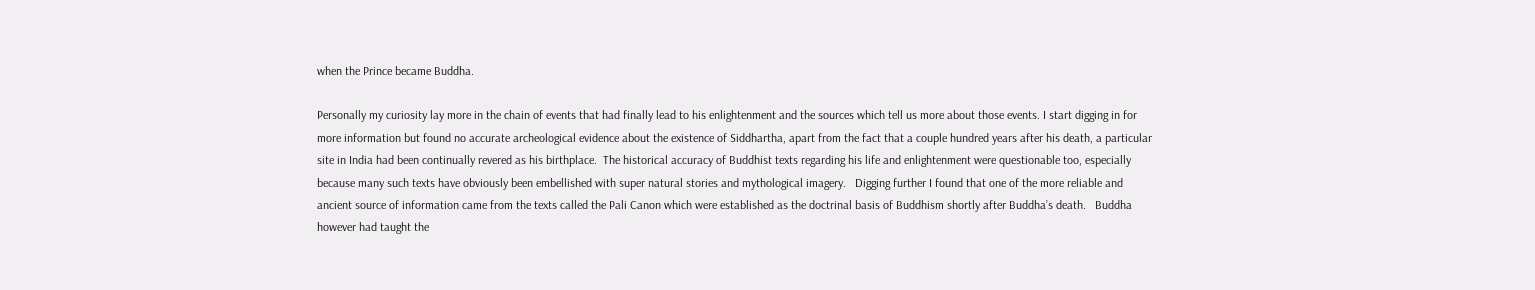when the Prince became Buddha.

Personally my curiosity lay more in the chain of events that had finally lead to his enlightenment and the sources which tell us more about those events. I start digging in for more information but found no accurate archeological evidence about the existence of Siddhartha, apart from the fact that a couple hundred years after his death, a particular site in India had been continually revered as his birthplace.  The historical accuracy of Buddhist texts regarding his life and enlightenment were questionable too, especially because many such texts have obviously been embellished with super natural stories and mythological imagery.   Digging further I found that one of the more reliable and ancient source of information came from the texts called the Pali Canon which were established as the doctrinal basis of Buddhism shortly after Buddha’s death.   Buddha however had taught the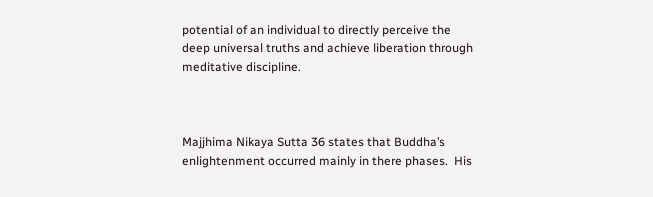potential of an individual to directly perceive the deep universal truths and achieve liberation through meditative discipline.



Majjhima Nikaya Sutta 36 states that Buddha’s enlightenment occurred mainly in there phases.  His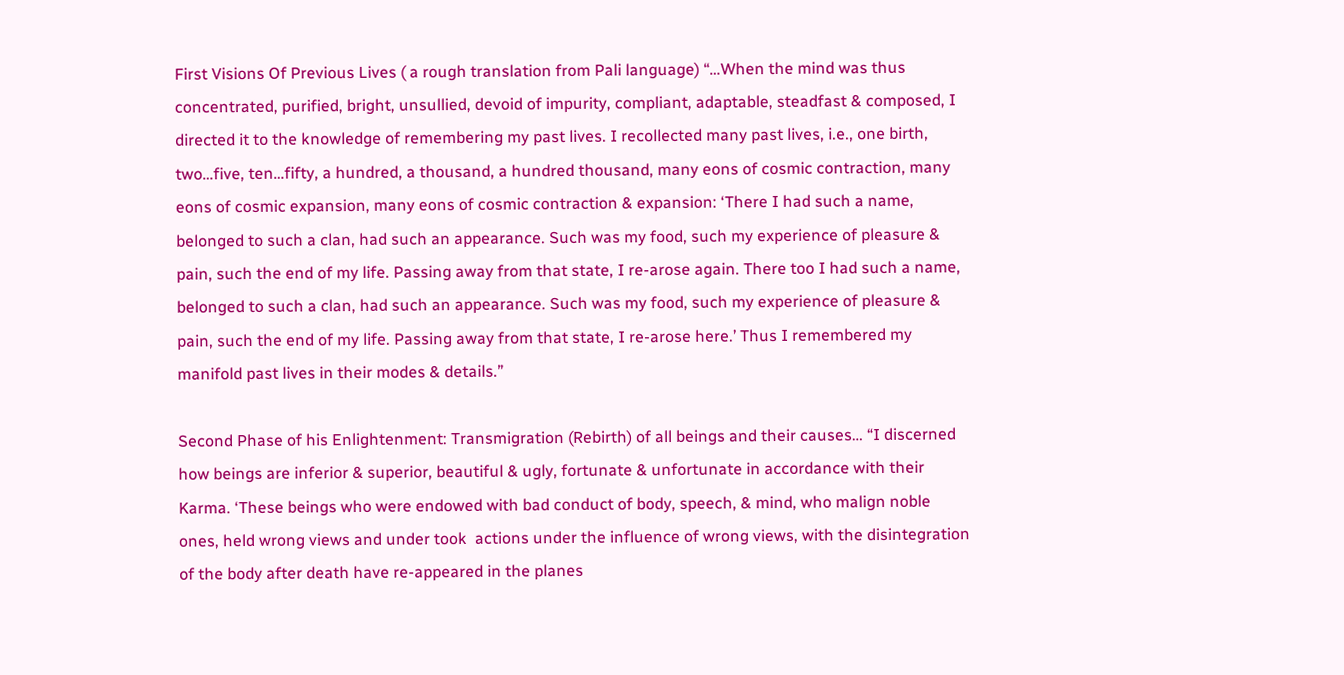First Visions Of Previous Lives ( a rough translation from Pali language) “…When the mind was thus concentrated, purified, bright, unsullied, devoid of impurity, compliant, adaptable, steadfast & composed, I directed it to the knowledge of remembering my past lives. I recollected many past lives, i.e., one birth, two…five, ten…fifty, a hundred, a thousand, a hundred thousand, many eons of cosmic contraction, many eons of cosmic expansion, many eons of cosmic contraction & expansion: ‘There I had such a name, belonged to such a clan, had such an appearance. Such was my food, such my experience of pleasure & pain, such the end of my life. Passing away from that state, I re-arose again. There too I had such a name, belonged to such a clan, had such an appearance. Such was my food, such my experience of pleasure & pain, such the end of my life. Passing away from that state, I re-arose here.’ Thus I remembered my manifold past lives in their modes & details.”

Second Phase of his Enlightenment: Transmigration (Rebirth) of all beings and their causes… “I discerned how beings are inferior & superior, beautiful & ugly, fortunate & unfortunate in accordance with their Karma. ‘These beings who were endowed with bad conduct of body, speech, & mind, who malign noble ones, held wrong views and under took  actions under the influence of wrong views, with the disintegration of the body after death have re-appeared in the planes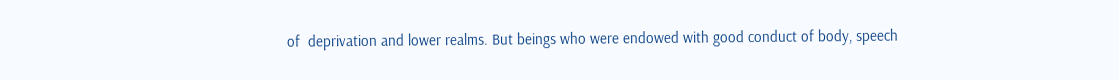of  deprivation and lower realms. But beings who were endowed with good conduct of body, speech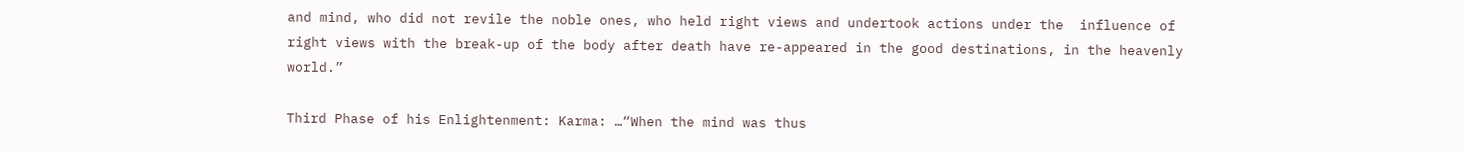and mind, who did not revile the noble ones, who held right views and undertook actions under the  influence of right views with the break-up of the body after death have re-appeared in the good destinations, in the heavenly world.”

Third Phase of his Enlightenment: Karma: …“When the mind was thus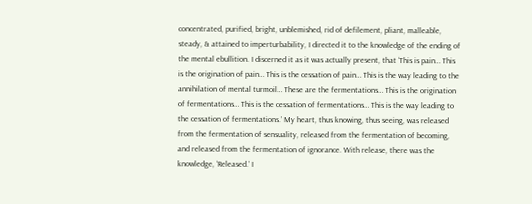concentrated, purified, bright, unblemished, rid of defilement, pliant, malleable, steady, & attained to imperturbability, I directed it to the knowledge of the ending of the mental ebullition. I discerned it as it was actually present, that ‘This is pain… This is the origination of pain… This is the cessation of pain… This is the way leading to the annihilation of mental turmoil… These are the fermentations… This is the origination of fermentations… This is the cessation of fermentations… This is the way leading to the cessation of fermentations.’ My heart, thus knowing, thus seeing, was released from the fermentation of sensuality, released from the fermentation of becoming, and released from the fermentation of ignorance. With release, there was the knowledge, ‘Released.’ I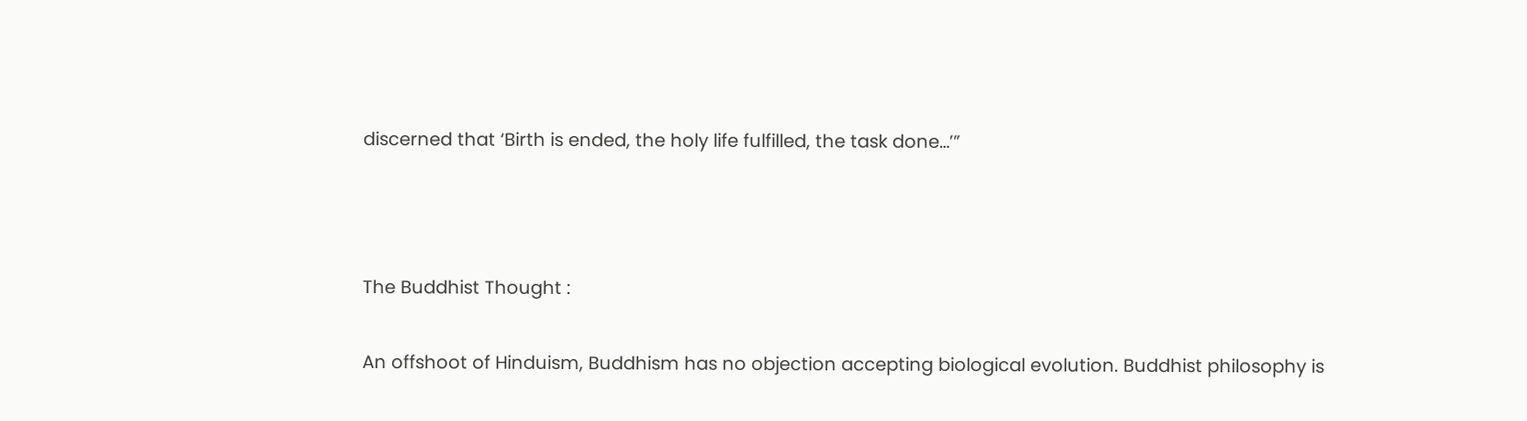discerned that ‘Birth is ended, the holy life fulfilled, the task done…’”



The Buddhist Thought :

An offshoot of Hinduism, Buddhism has no objection accepting biological evolution. Buddhist philosophy is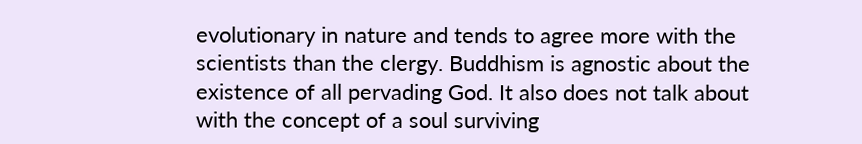evolutionary in nature and tends to agree more with the scientists than the clergy. Buddhism is agnostic about the existence of all pervading God. It also does not talk about with the concept of a soul surviving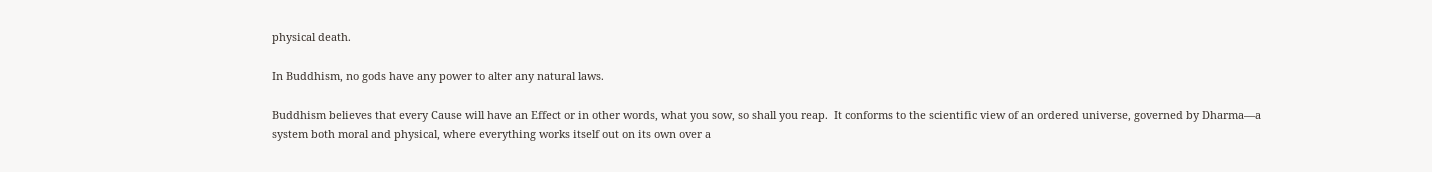physical death.

In Buddhism, no gods have any power to alter any natural laws.

Buddhism believes that every Cause will have an Effect or in other words, what you sow, so shall you reap.  It conforms to the scientific view of an ordered universe, governed by Dharma—a system both moral and physical, where everything works itself out on its own over a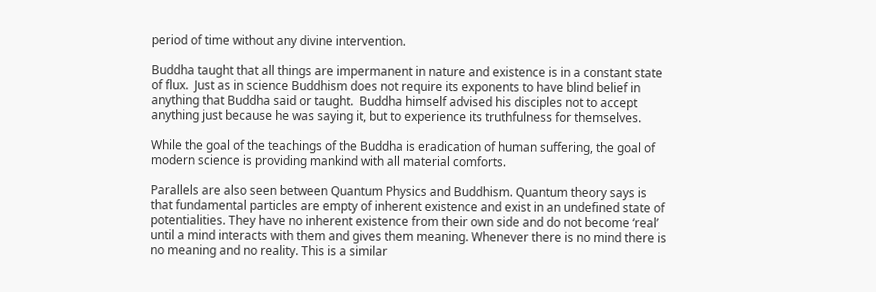period of time without any divine intervention.

Buddha taught that all things are impermanent in nature and existence is in a constant state of flux.  Just as in science Buddhism does not require its exponents to have blind belief in anything that Buddha said or taught.  Buddha himself advised his disciples not to accept anything just because he was saying it, but to experience its truthfulness for themselves.

While the goal of the teachings of the Buddha is eradication of human suffering, the goal of modern science is providing mankind with all material comforts.

Parallels are also seen between Quantum Physics and Buddhism. Quantum theory says is that fundamental particles are empty of inherent existence and exist in an undefined state of potentialities. They have no inherent existence from their own side and do not become ‘real’ until a mind interacts with them and gives them meaning. Whenever there is no mind there is no meaning and no reality. This is a similar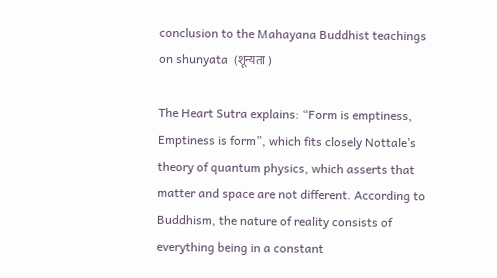conclusion to the Mahayana Buddhist teachings on shunyata  (शून्यता )

The Heart Sutra explains: “Form is emptiness, Emptiness is form”, which fits closely Nottale’s theory of quantum physics, which asserts that matter and space are not different. According to Buddhism, the nature of reality consists of everything being in a constant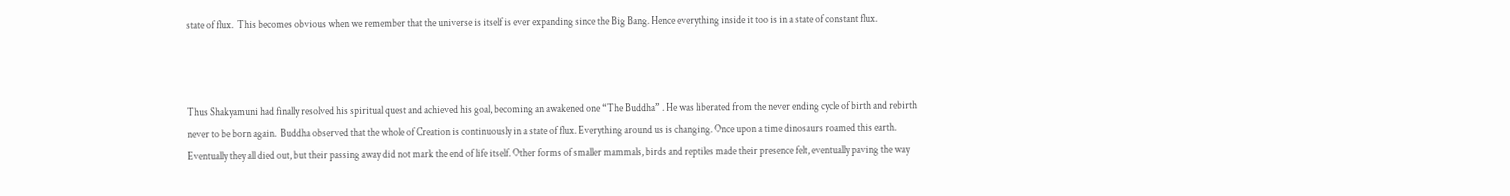state of flux.  This becomes obvious when we remember that the universe is itself is ever expanding since the Big Bang. Hence everything inside it too is in a state of constant flux.



Thus Shakyamuni had finally resolved his spiritual quest and achieved his goal, becoming an awakened one “The Buddha” . He was liberated from the never ending cycle of birth and rebirth never to be born again.  Buddha observed that the whole of Creation is continuously in a state of flux. Everything around us is changing. Once upon a time dinosaurs roamed this earth. Eventually they all died out, but their passing away did not mark the end of life itself. Other forms of smaller mammals, birds and reptiles made their presence felt, eventually paving the way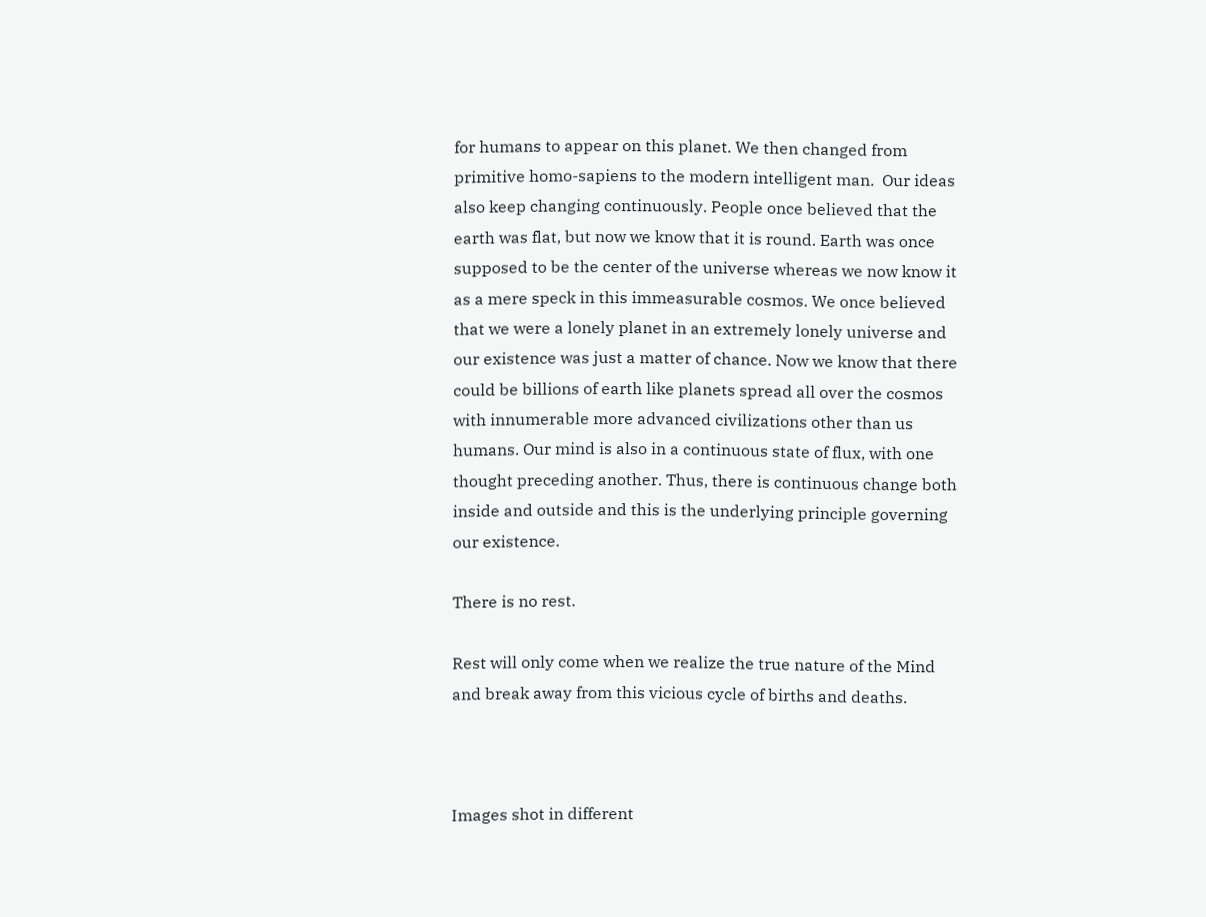for humans to appear on this planet. We then changed from primitive homo-sapiens to the modern intelligent man.  Our ideas also keep changing continuously. People once believed that the earth was flat, but now we know that it is round. Earth was once supposed to be the center of the universe whereas we now know it as a mere speck in this immeasurable cosmos. We once believed that we were a lonely planet in an extremely lonely universe and our existence was just a matter of chance. Now we know that there could be billions of earth like planets spread all over the cosmos with innumerable more advanced civilizations other than us humans. Our mind is also in a continuous state of flux, with one thought preceding another. Thus, there is continuous change both inside and outside and this is the underlying principle governing our existence.

There is no rest.

Rest will only come when we realize the true nature of the Mind and break away from this vicious cycle of births and deaths.



Images shot in different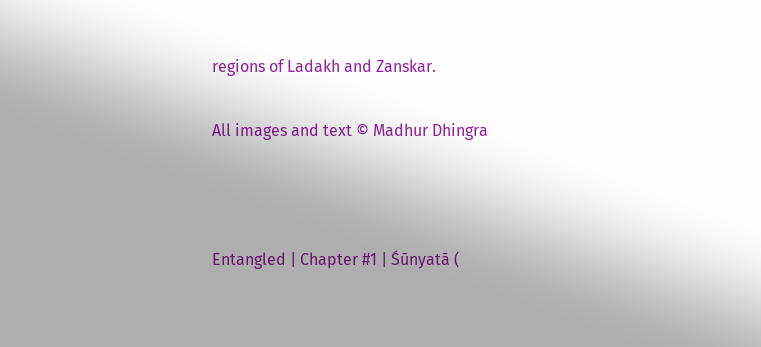regions of Ladakh and Zanskar.

All images and text © Madhur Dhingra



Entangled | Chapter #1 | Śūnyatā (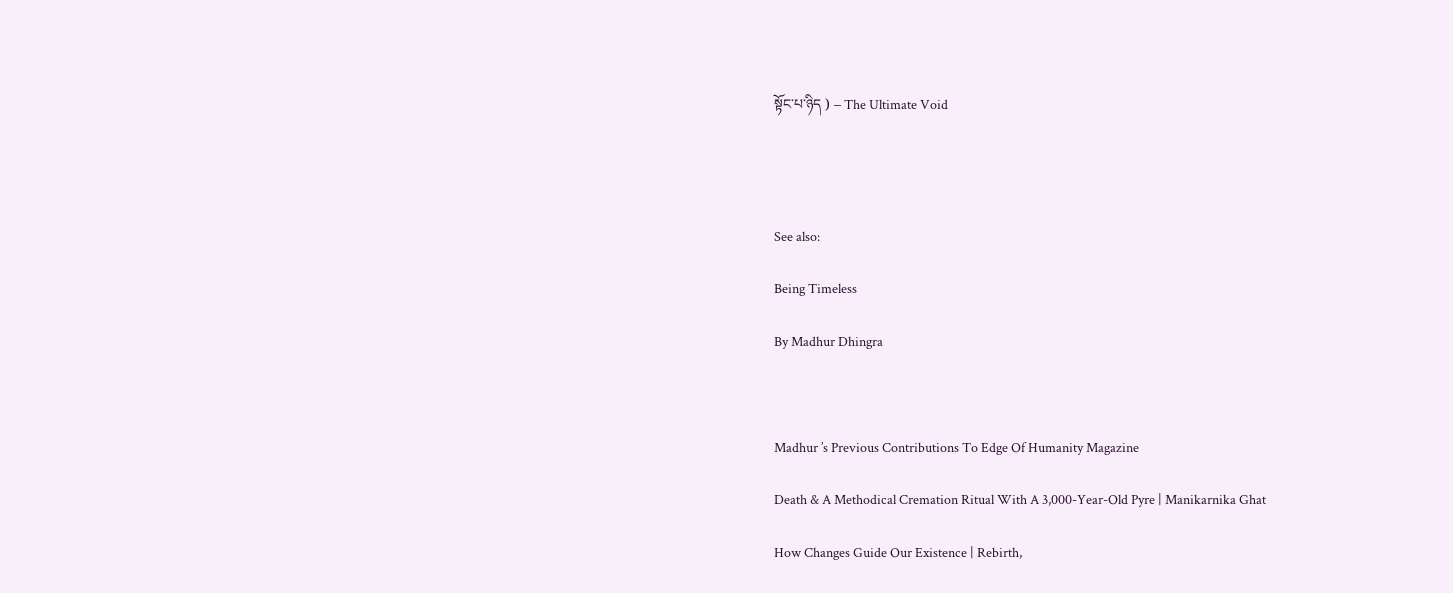སྟོང་པ་ཉིད ) – The Ultimate Void




See also:

Being Timeless

By Madhur Dhingra



Madhur ’s Previous Contributions To Edge Of Humanity Magazine

Death & A Methodical Cremation Ritual With A 3,000-Year-Old Pyre | Manikarnika Ghat

How Changes Guide Our Existence | Rebirth,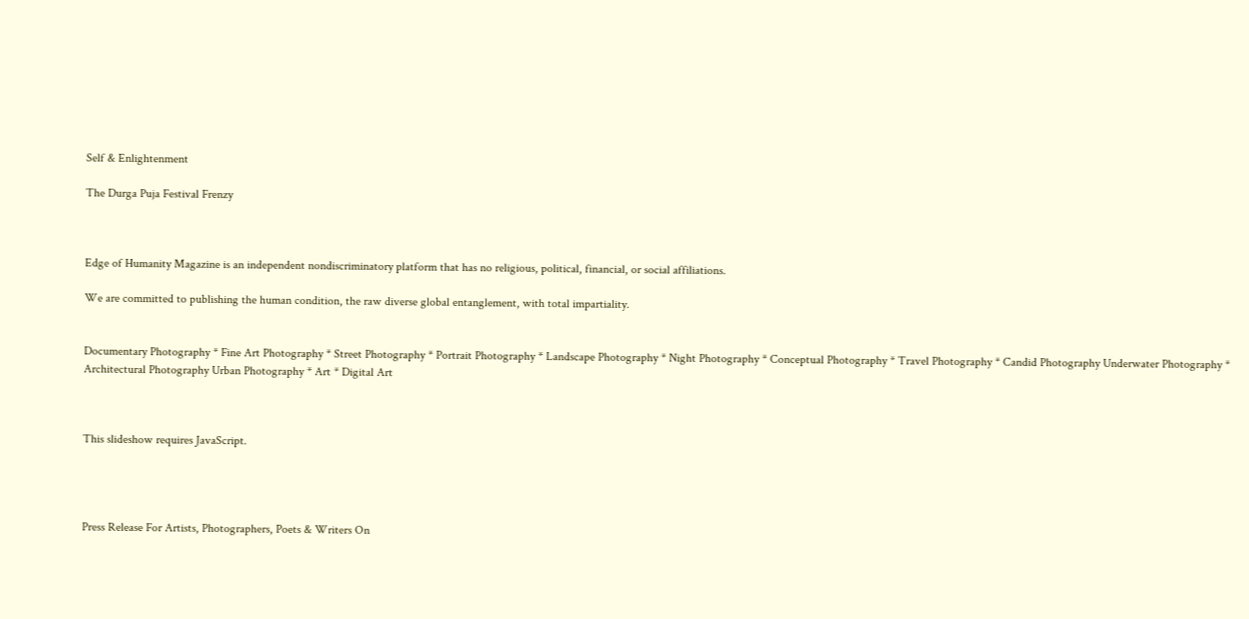Self & Enlightenment

The Durga Puja Festival Frenzy



Edge of Humanity Magazine is an independent nondiscriminatory platform that has no religious, political, financial, or social affiliations.

We are committed to publishing the human condition, the raw diverse global entanglement, with total impartiality.


Documentary Photography * Fine Art Photography * Street Photography * Portrait Photography * Landscape Photography * Night Photography * Conceptual Photography * Travel Photography * Candid Photography Underwater Photography * Architectural Photography Urban Photography * Art * Digital Art



This slideshow requires JavaScript.




Press Release For Artists, Photographers, Poets & Writers On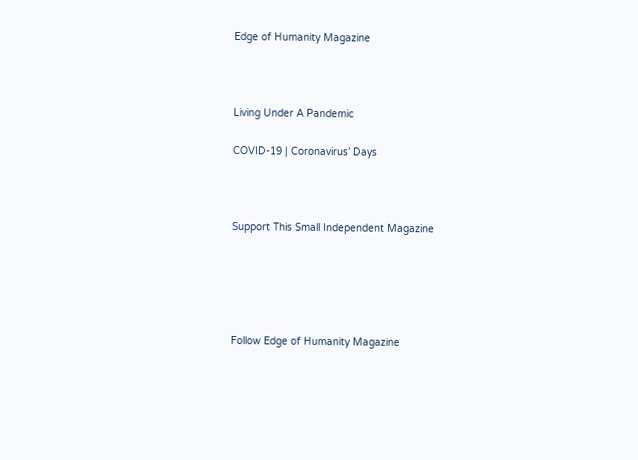Edge of Humanity Magazine



Living Under A Pandemic

COVID-19 | Coronavirus’ Days



Support This Small Independent Magazine





Follow Edge of Humanity Magazine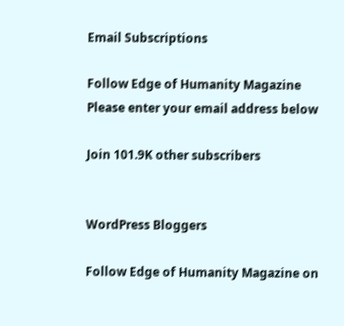Email Subscriptions

Follow Edge of Humanity Magazine
Please enter your email address below

Join 101.9K other subscribers


WordPress Bloggers

Follow Edge of Humanity Magazine on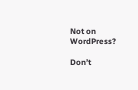Not on WordPress?

Don’t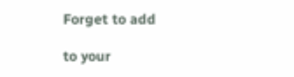Forget to add

to your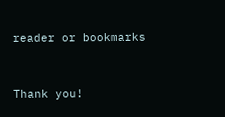reader or bookmarks


Thank you!